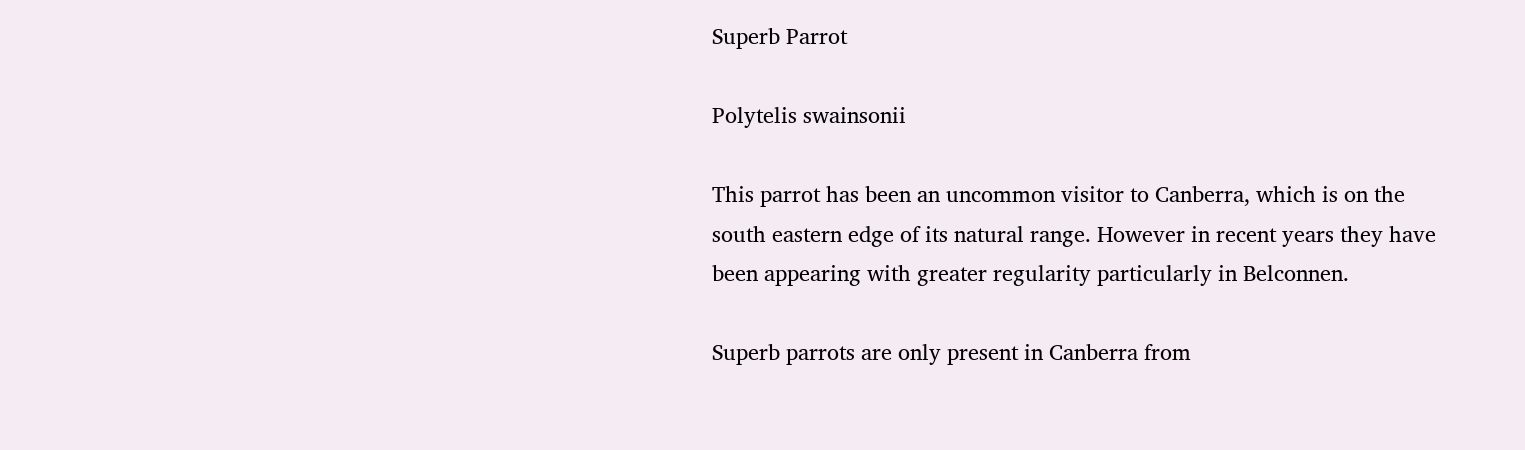Superb Parrot

Polytelis swainsonii

This parrot has been an uncommon visitor to Canberra, which is on the south eastern edge of its natural range. However in recent years they have been appearing with greater regularity particularly in Belconnen.

Superb parrots are only present in Canberra from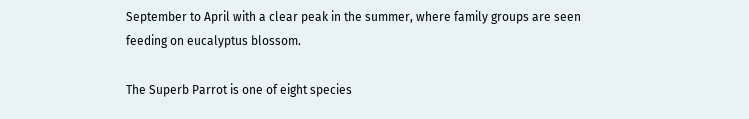September to April with a clear peak in the summer, where family groups are seen feeding on eucalyptus blossom.

The Superb Parrot is one of eight species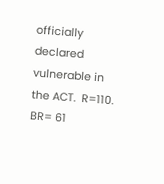officially declared vulnerable in the ACT.  R=110. BR= 61